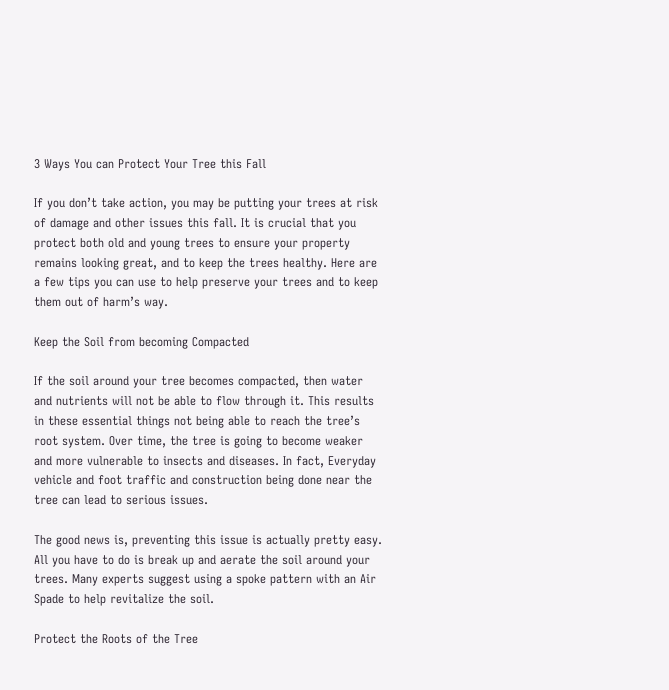3 Ways You can Protect Your Tree this Fall

If you don’t take action, you may be putting your trees at risk of damage and other issues this fall. It is crucial that you protect both old and young trees to ensure your property remains looking great, and to keep the trees healthy. Here are a few tips you can use to help preserve your trees and to keep them out of harm’s way.

Keep the Soil from becoming Compacted

If the soil around your tree becomes compacted, then water and nutrients will not be able to flow through it. This results in these essential things not being able to reach the tree’s root system. Over time, the tree is going to become weaker and more vulnerable to insects and diseases. In fact, Everyday vehicle and foot traffic and construction being done near the tree can lead to serious issues.

The good news is, preventing this issue is actually pretty easy. All you have to do is break up and aerate the soil around your trees. Many experts suggest using a spoke pattern with an Air Spade to help revitalize the soil.

Protect the Roots of the Tree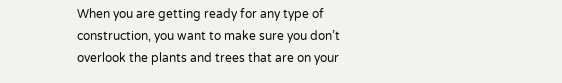When you are getting ready for any type of construction, you want to make sure you don’t overlook the plants and trees that are on your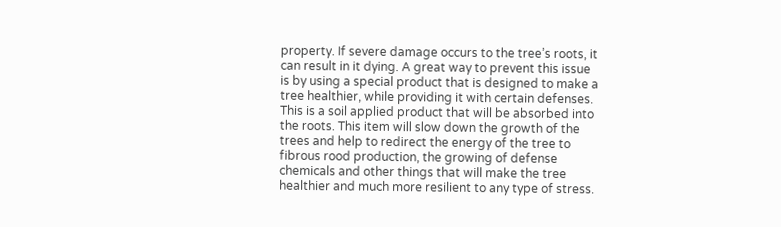property. If severe damage occurs to the tree’s roots, it can result in it dying. A great way to prevent this issue is by using a special product that is designed to make a tree healthier, while providing it with certain defenses. This is a soil applied product that will be absorbed into the roots. This item will slow down the growth of the trees and help to redirect the energy of the tree to fibrous rood production, the growing of defense chemicals and other things that will make the tree healthier and much more resilient to any type of stress.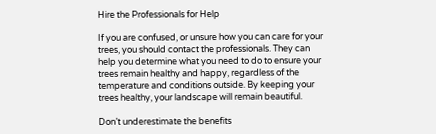Hire the Professionals for Help

If you are confused, or unsure how you can care for your trees, you should contact the professionals. They can help you determine what you need to do to ensure your trees remain healthy and happy, regardless of the temperature and conditions outside. By keeping your trees healthy, your landscape will remain beautiful.

Don’t underestimate the benefits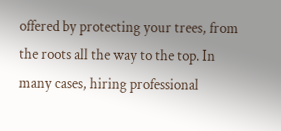offered by protecting your trees, from the roots all the way to the top. In many cases, hiring professional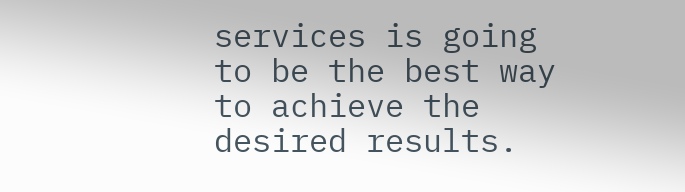services is going to be the best way to achieve the desired results.